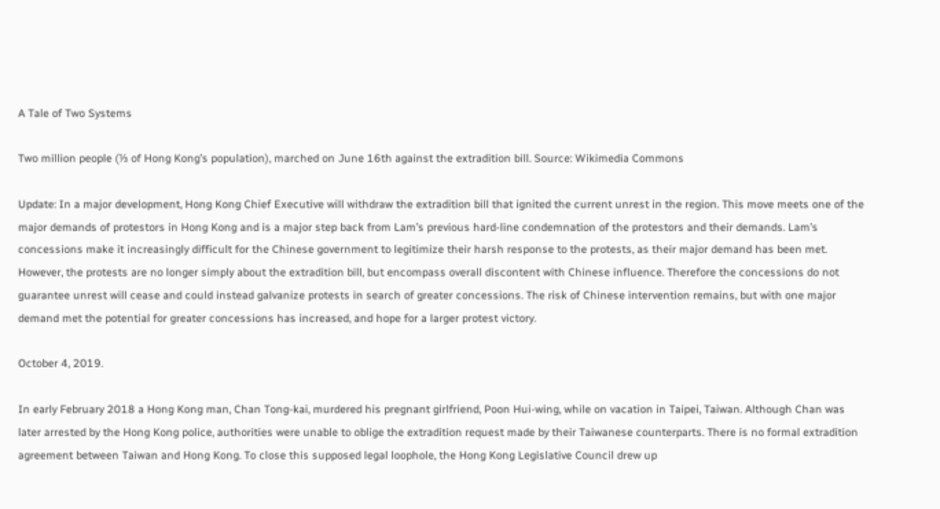A Tale of Two Systems

Two million people (⅓ of Hong Kong’s population), marched on June 16th against the extradition bill. Source: Wikimedia Commons

Update: In a major development, Hong Kong Chief Executive will withdraw the extradition bill that ignited the current unrest in the region. This move meets one of the major demands of protestors in Hong Kong and is a major step back from Lam’s previous hard-line condemnation of the protestors and their demands. Lam’s concessions make it increasingly difficult for the Chinese government to legitimize their harsh response to the protests, as their major demand has been met. However, the protests are no longer simply about the extradition bill, but encompass overall discontent with Chinese influence. Therefore the concessions do not guarantee unrest will cease and could instead galvanize protests in search of greater concessions. The risk of Chinese intervention remains, but with one major demand met the potential for greater concessions has increased, and hope for a larger protest victory.

October 4, 2019.

In early February 2018 a Hong Kong man, Chan Tong-kai, murdered his pregnant girlfriend, Poon Hui-wing, while on vacation in Taipei, Taiwan. Although Chan was later arrested by the Hong Kong police, authorities were unable to oblige the extradition request made by their Taiwanese counterparts. There is no formal extradition agreement between Taiwan and Hong Kong. To close this supposed legal loophole, the Hong Kong Legislative Council drew up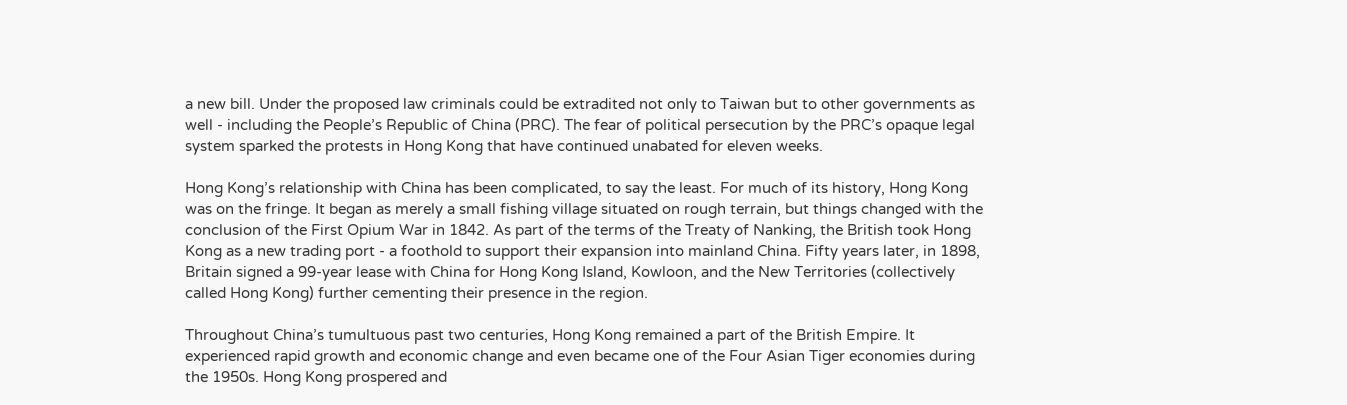a new bill. Under the proposed law criminals could be extradited not only to Taiwan but to other governments as well - including the People’s Republic of China (PRC). The fear of political persecution by the PRC’s opaque legal system sparked the protests in Hong Kong that have continued unabated for eleven weeks.

Hong Kong’s relationship with China has been complicated, to say the least. For much of its history, Hong Kong was on the fringe. It began as merely a small fishing village situated on rough terrain, but things changed with the conclusion of the First Opium War in 1842. As part of the terms of the Treaty of Nanking, the British took Hong Kong as a new trading port - a foothold to support their expansion into mainland China. Fifty years later, in 1898, Britain signed a 99-year lease with China for Hong Kong Island, Kowloon, and the New Territories (collectively called Hong Kong) further cementing their presence in the region.

Throughout China’s tumultuous past two centuries, Hong Kong remained a part of the British Empire. It experienced rapid growth and economic change and even became one of the Four Asian Tiger economies during the 1950s. Hong Kong prospered and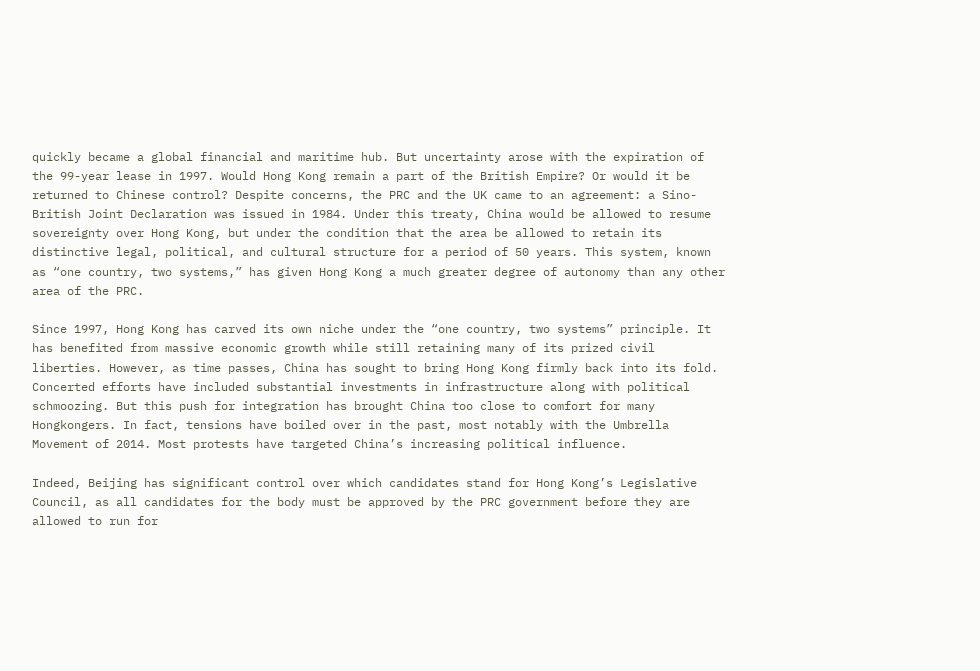quickly became a global financial and maritime hub. But uncertainty arose with the expiration of the 99-year lease in 1997. Would Hong Kong remain a part of the British Empire? Or would it be returned to Chinese control? Despite concerns, the PRC and the UK came to an agreement: a Sino-British Joint Declaration was issued in 1984. Under this treaty, China would be allowed to resume sovereignty over Hong Kong, but under the condition that the area be allowed to retain its distinctive legal, political, and cultural structure for a period of 50 years. This system, known as “one country, two systems,” has given Hong Kong a much greater degree of autonomy than any other area of the PRC.

Since 1997, Hong Kong has carved its own niche under the “one country, two systems” principle. It has benefited from massive economic growth while still retaining many of its prized civil liberties. However, as time passes, China has sought to bring Hong Kong firmly back into its fold. Concerted efforts have included substantial investments in infrastructure along with political schmoozing. But this push for integration has brought China too close to comfort for many Hongkongers. In fact, tensions have boiled over in the past, most notably with the Umbrella Movement of 2014. Most protests have targeted China’s increasing political influence.

Indeed, Beijing has significant control over which candidates stand for Hong Kong’s Legislative Council, as all candidates for the body must be approved by the PRC government before they are allowed to run for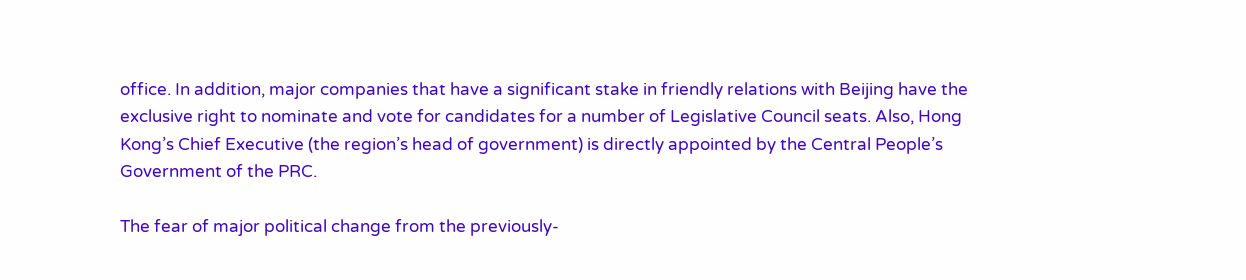office. In addition, major companies that have a significant stake in friendly relations with Beijing have the exclusive right to nominate and vote for candidates for a number of Legislative Council seats. Also, Hong Kong’s Chief Executive (the region’s head of government) is directly appointed by the Central People’s Government of the PRC.

The fear of major political change from the previously-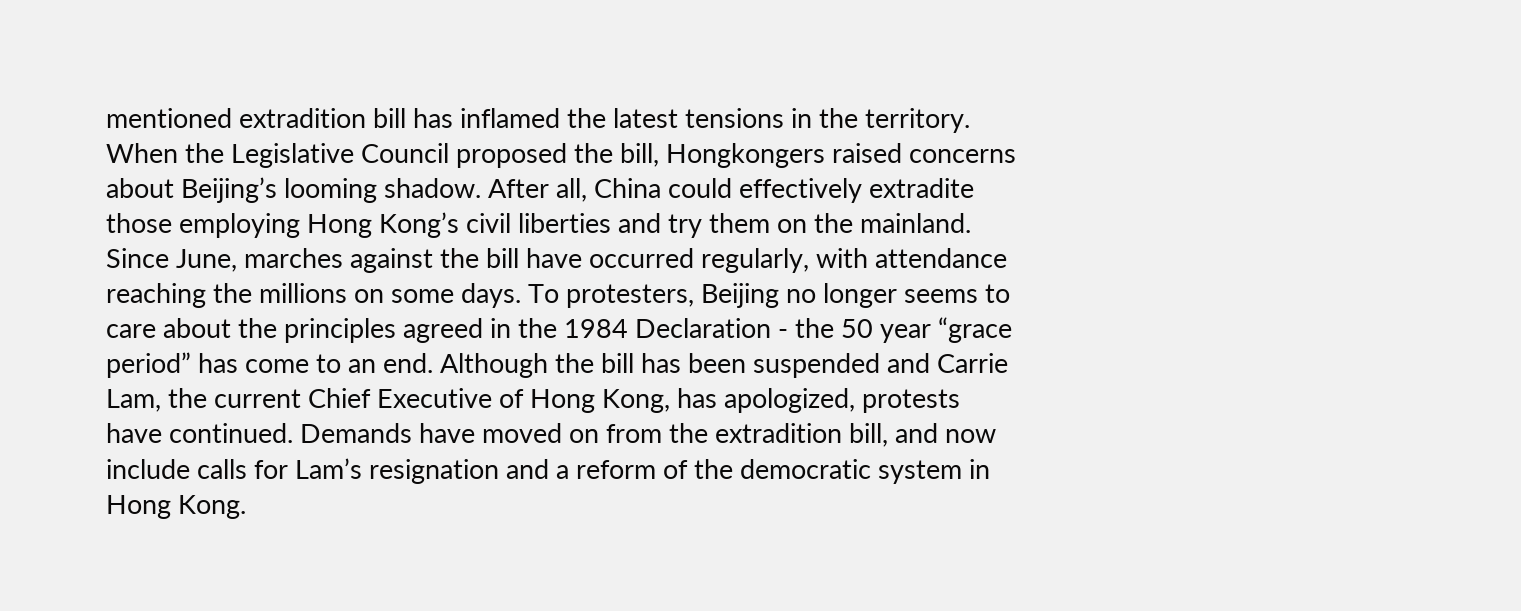mentioned extradition bill has inflamed the latest tensions in the territory. When the Legislative Council proposed the bill, Hongkongers raised concerns about Beijing’s looming shadow. After all, China could effectively extradite those employing Hong Kong’s civil liberties and try them on the mainland. Since June, marches against the bill have occurred regularly, with attendance reaching the millions on some days. To protesters, Beijing no longer seems to care about the principles agreed in the 1984 Declaration - the 50 year “grace period” has come to an end. Although the bill has been suspended and Carrie Lam, the current Chief Executive of Hong Kong, has apologized, protests have continued. Demands have moved on from the extradition bill, and now include calls for Lam’s resignation and a reform of the democratic system in Hong Kong.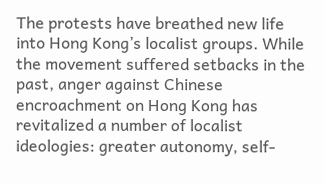The protests have breathed new life into Hong Kong’s localist groups. While the movement suffered setbacks in the past, anger against Chinese encroachment on Hong Kong has revitalized a number of localist ideologies: greater autonomy, self-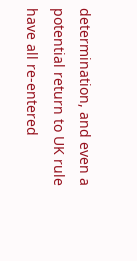determination, and even a potential return to UK rule have all re-entered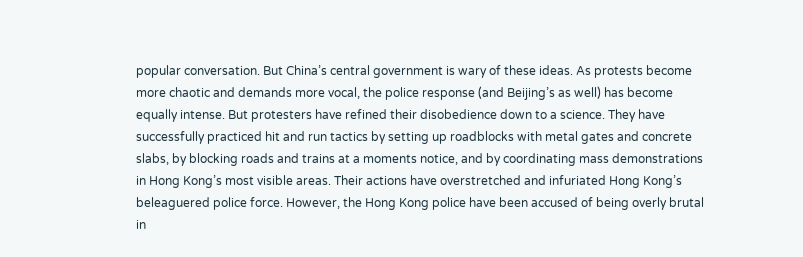popular conversation. But China’s central government is wary of these ideas. As protests become more chaotic and demands more vocal, the police response (and Beijing’s as well) has become equally intense. But protesters have refined their disobedience down to a science. They have successfully practiced hit and run tactics by setting up roadblocks with metal gates and concrete slabs, by blocking roads and trains at a moments notice, and by coordinating mass demonstrations in Hong Kong’s most visible areas. Their actions have overstretched and infuriated Hong Kong’s beleaguered police force. However, the Hong Kong police have been accused of being overly brutal in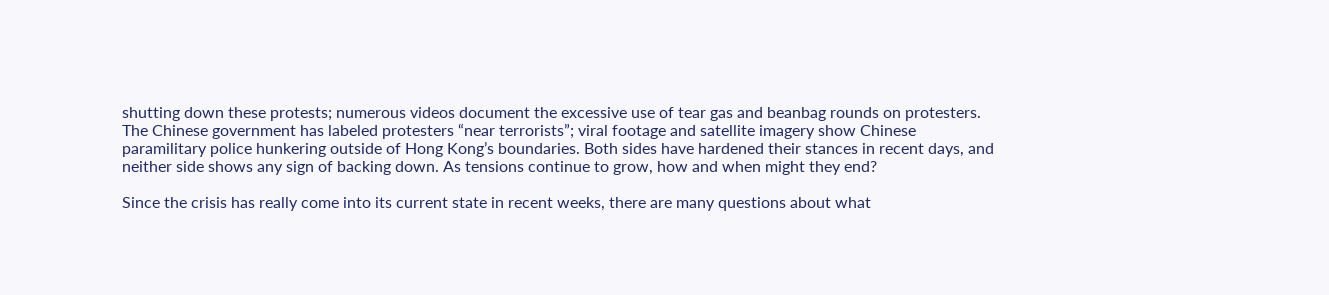shutting down these protests; numerous videos document the excessive use of tear gas and beanbag rounds on protesters. The Chinese government has labeled protesters “near terrorists”; viral footage and satellite imagery show Chinese paramilitary police hunkering outside of Hong Kong’s boundaries. Both sides have hardened their stances in recent days, and neither side shows any sign of backing down. As tensions continue to grow, how and when might they end?

Since the crisis has really come into its current state in recent weeks, there are many questions about what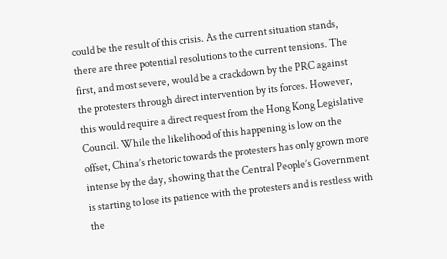could be the result of this crisis. As the current situation stands, there are three potential resolutions to the current tensions. The first, and most severe, would be a crackdown by the PRC against the protesters through direct intervention by its forces. However, this would require a direct request from the Hong Kong Legislative Council. While the likelihood of this happening is low on the offset, China’s rhetoric towards the protesters has only grown more intense by the day, showing that the Central People’s Government is starting to lose its patience with the protesters and is restless with the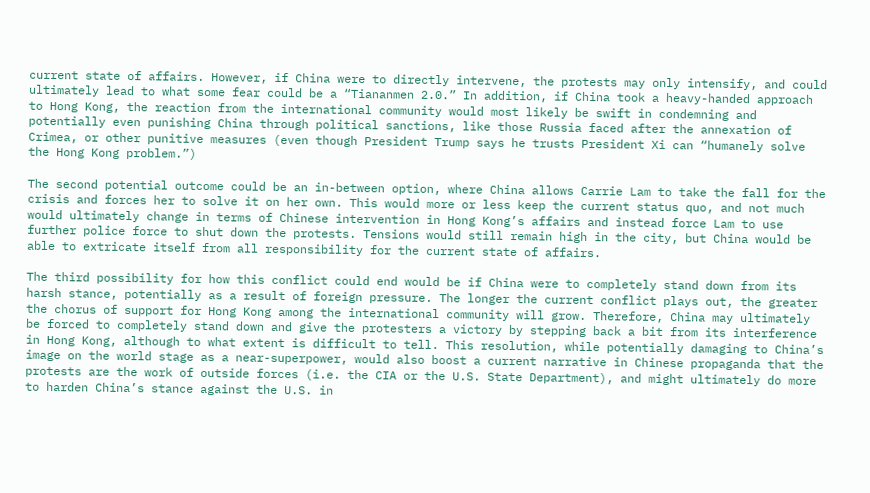current state of affairs. However, if China were to directly intervene, the protests may only intensify, and could ultimately lead to what some fear could be a “Tiananmen 2.0.” In addition, if China took a heavy-handed approach to Hong Kong, the reaction from the international community would most likely be swift in condemning and potentially even punishing China through political sanctions, like those Russia faced after the annexation of Crimea, or other punitive measures (even though President Trump says he trusts President Xi can “humanely solve the Hong Kong problem.”)

The second potential outcome could be an in-between option, where China allows Carrie Lam to take the fall for the crisis and forces her to solve it on her own. This would more or less keep the current status quo, and not much would ultimately change in terms of Chinese intervention in Hong Kong’s affairs and instead force Lam to use further police force to shut down the protests. Tensions would still remain high in the city, but China would be able to extricate itself from all responsibility for the current state of affairs.

The third possibility for how this conflict could end would be if China were to completely stand down from its harsh stance, potentially as a result of foreign pressure. The longer the current conflict plays out, the greater the chorus of support for Hong Kong among the international community will grow. Therefore, China may ultimately be forced to completely stand down and give the protesters a victory by stepping back a bit from its interference in Hong Kong, although to what extent is difficult to tell. This resolution, while potentially damaging to China’s image on the world stage as a near-superpower, would also boost a current narrative in Chinese propaganda that the protests are the work of outside forces (i.e. the CIA or the U.S. State Department), and might ultimately do more to harden China’s stance against the U.S. in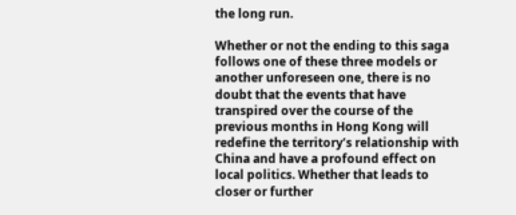the long run.

Whether or not the ending to this saga follows one of these three models or another unforeseen one, there is no doubt that the events that have transpired over the course of the previous months in Hong Kong will redefine the territory’s relationship with China and have a profound effect on local politics. Whether that leads to closer or further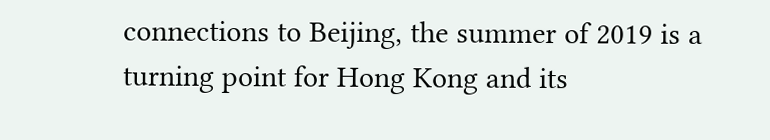connections to Beijing, the summer of 2019 is a turning point for Hong Kong and its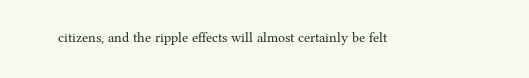citizens, and the ripple effects will almost certainly be felt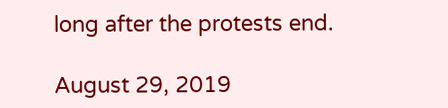long after the protests end.

August 29, 2019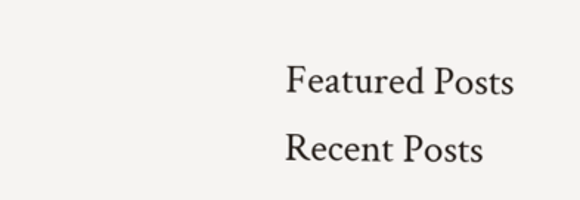Featured Posts
Recent Posts